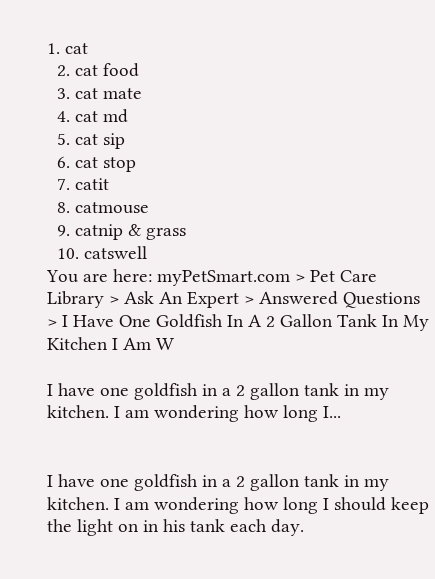1. cat
  2. cat food
  3. cat mate
  4. cat md
  5. cat sip
  6. cat stop
  7. catit
  8. catmouse
  9. catnip & grass
  10. catswell
You are here: myPetSmart.com > Pet Care Library > Ask An Expert > Answered Questions > I Have One Goldfish In A 2 Gallon Tank In My Kitchen I Am W

I have one goldfish in a 2 gallon tank in my kitchen. I am wondering how long I...


I have one goldfish in a 2 gallon tank in my kitchen. I am wondering how long I should keep the light on in his tank each day.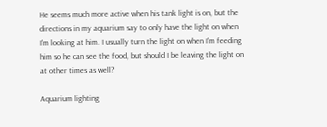He seems much more active when his tank light is on, but the directions in my aquarium say to only have the light on when I'm looking at him. I usually turn the light on when I'm feeding him so he can see the food, but should I be leaving the light on at other times as well?

Aquarium lighting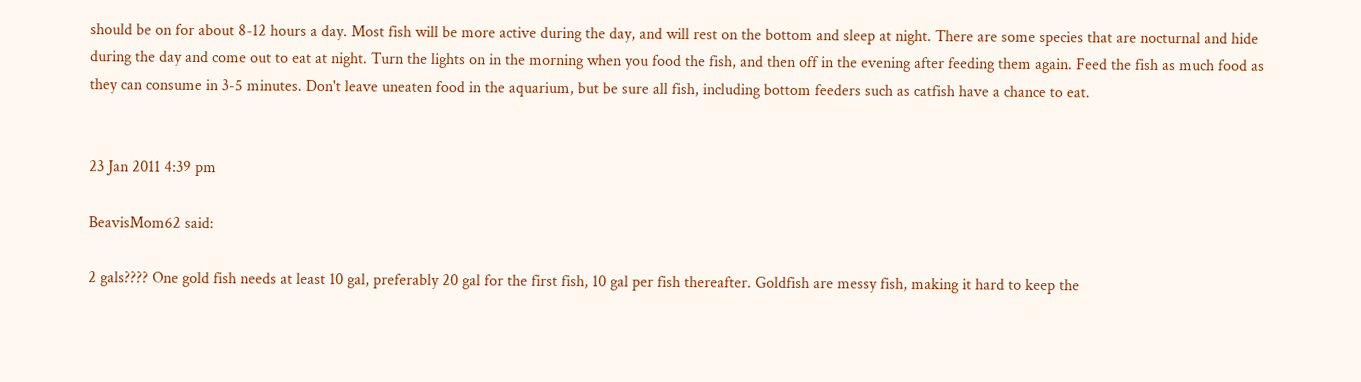should be on for about 8-12 hours a day. Most fish will be more active during the day, and will rest on the bottom and sleep at night. There are some species that are nocturnal and hide during the day and come out to eat at night. Turn the lights on in the morning when you food the fish, and then off in the evening after feeding them again. Feed the fish as much food as they can consume in 3-5 minutes. Don't leave uneaten food in the aquarium, but be sure all fish, including bottom feeders such as catfish have a chance to eat.


23 Jan 2011 4:39 pm

BeavisMom62 said:

2 gals???? One gold fish needs at least 10 gal, preferably 20 gal for the first fish, 10 gal per fish thereafter. Goldfish are messy fish, making it hard to keep the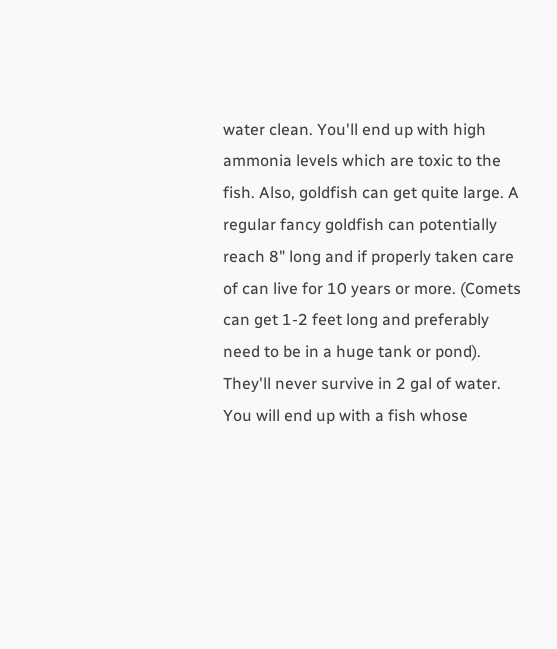water clean. You'll end up with high ammonia levels which are toxic to the fish. Also, goldfish can get quite large. A regular fancy goldfish can potentially reach 8" long and if properly taken care of can live for 10 years or more. (Comets can get 1-2 feet long and preferably need to be in a huge tank or pond). They'll never survive in 2 gal of water. You will end up with a fish whose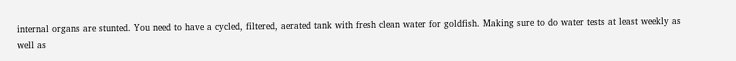internal organs are stunted. You need to have a cycled, filtered, aerated tank with fresh clean water for goldfish. Making sure to do water tests at least weekly as well as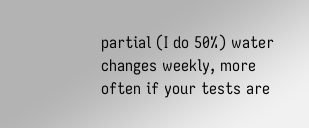partial (I do 50%) water changes weekly, more often if your tests are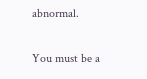abnormal.

You must be a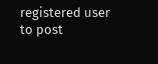registered user to post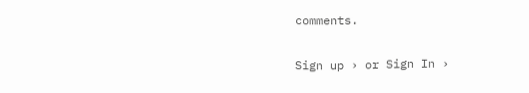comments.

Sign up › or Sign In ›